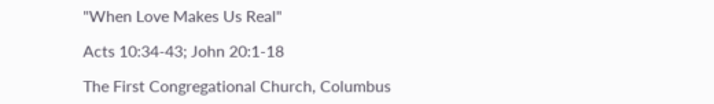"When Love Makes Us Real"

Acts 10:34-43; John 20:1-18

The First Congregational Church, Columbus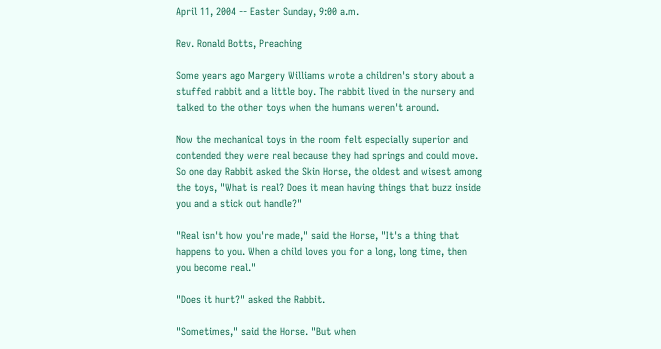April 11, 2004 -- Easter Sunday, 9:00 a.m.

Rev. Ronald Botts, Preaching

Some years ago Margery Williams wrote a children's story about a stuffed rabbit and a little boy. The rabbit lived in the nursery and talked to the other toys when the humans weren't around.

Now the mechanical toys in the room felt especially superior and contended they were real because they had springs and could move. So one day Rabbit asked the Skin Horse, the oldest and wisest among the toys, "What is real? Does it mean having things that buzz inside you and a stick out handle?"

"Real isn't how you're made," said the Horse, "It's a thing that happens to you. When a child loves you for a long, long time, then you become real."

"Does it hurt?" asked the Rabbit.

"Sometimes," said the Horse. "But when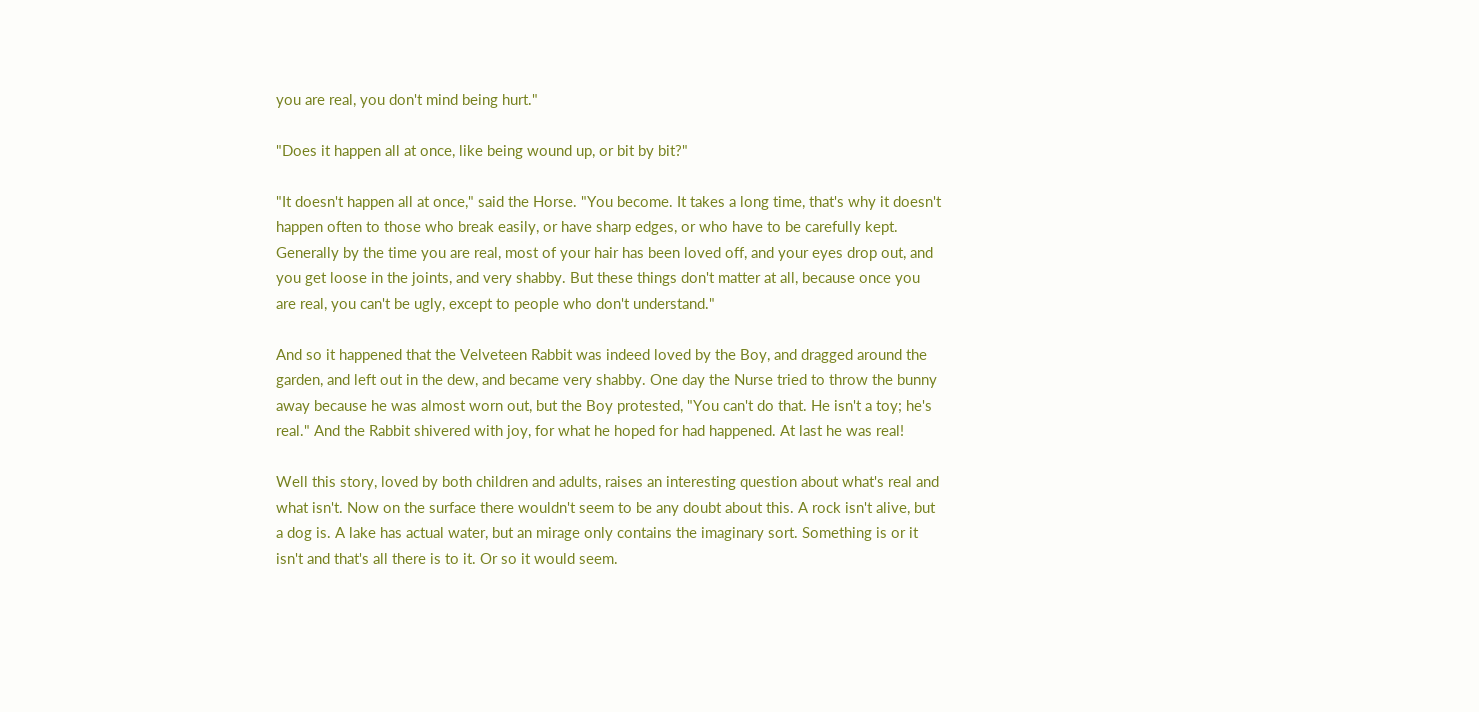you are real, you don't mind being hurt."

"Does it happen all at once, like being wound up, or bit by bit?"

"It doesn't happen all at once," said the Horse. "You become. It takes a long time, that's why it doesn't happen often to those who break easily, or have sharp edges, or who have to be carefully kept. Generally by the time you are real, most of your hair has been loved off, and your eyes drop out, and you get loose in the joints, and very shabby. But these things don't matter at all, because once you are real, you can't be ugly, except to people who don't understand."

And so it happened that the Velveteen Rabbit was indeed loved by the Boy, and dragged around the garden, and left out in the dew, and became very shabby. One day the Nurse tried to throw the bunny away because he was almost worn out, but the Boy protested, "You can't do that. He isn't a toy; he's real." And the Rabbit shivered with joy, for what he hoped for had happened. At last he was real!

Well this story, loved by both children and adults, raises an interesting question about what's real and what isn't. Now on the surface there wouldn't seem to be any doubt about this. A rock isn't alive, but a dog is. A lake has actual water, but an mirage only contains the imaginary sort. Something is or it isn't and that's all there is to it. Or so it would seem.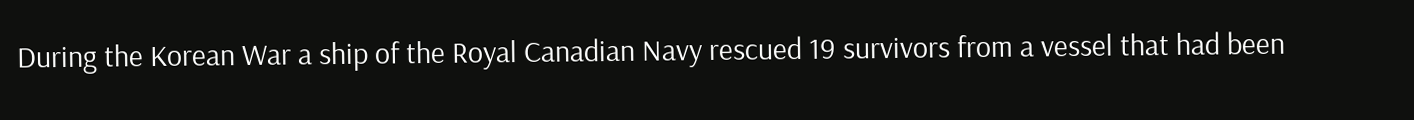During the Korean War a ship of the Royal Canadian Navy rescued 19 survivors from a vessel that had been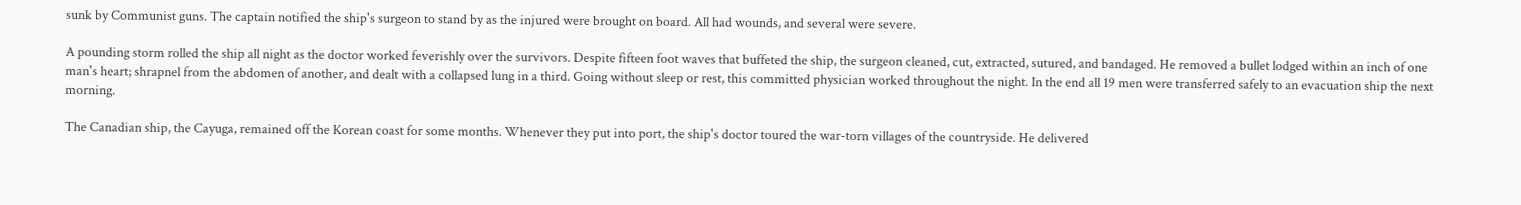sunk by Communist guns. The captain notified the ship's surgeon to stand by as the injured were brought on board. All had wounds, and several were severe.

A pounding storm rolled the ship all night as the doctor worked feverishly over the survivors. Despite fifteen foot waves that buffeted the ship, the surgeon cleaned, cut, extracted, sutured, and bandaged. He removed a bullet lodged within an inch of one man's heart; shrapnel from the abdomen of another, and dealt with a collapsed lung in a third. Going without sleep or rest, this committed physician worked throughout the night. In the end all 19 men were transferred safely to an evacuation ship the next morning.

The Canadian ship, the Cayuga, remained off the Korean coast for some months. Whenever they put into port, the ship's doctor toured the war-torn villages of the countryside. He delivered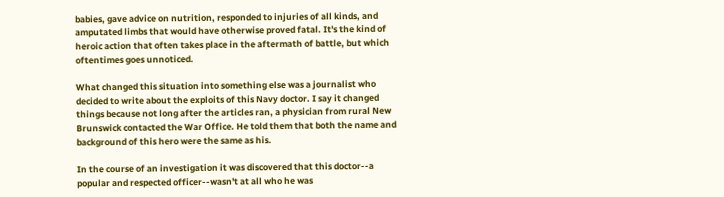babies, gave advice on nutrition, responded to injuries of all kinds, and amputated limbs that would have otherwise proved fatal. It's the kind of heroic action that often takes place in the aftermath of battle, but which oftentimes goes unnoticed.

What changed this situation into something else was a journalist who decided to write about the exploits of this Navy doctor. I say it changed things because not long after the articles ran, a physician from rural New Brunswick contacted the War Office. He told them that both the name and background of this hero were the same as his.

In the course of an investigation it was discovered that this doctor--a popular and respected officer--wasn't at all who he was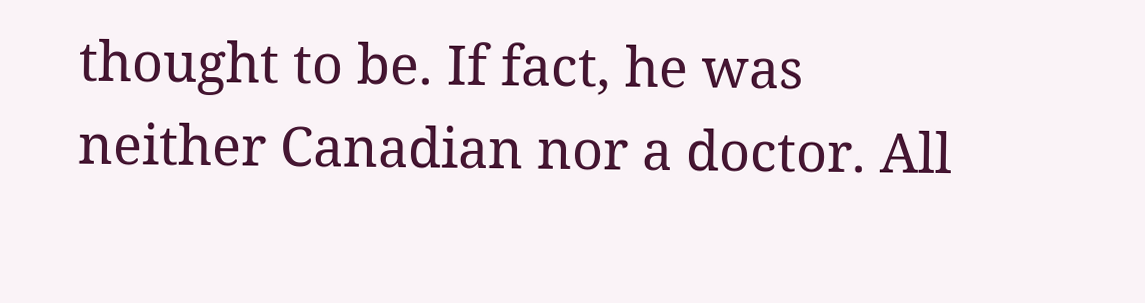thought to be. If fact, he was neither Canadian nor a doctor. All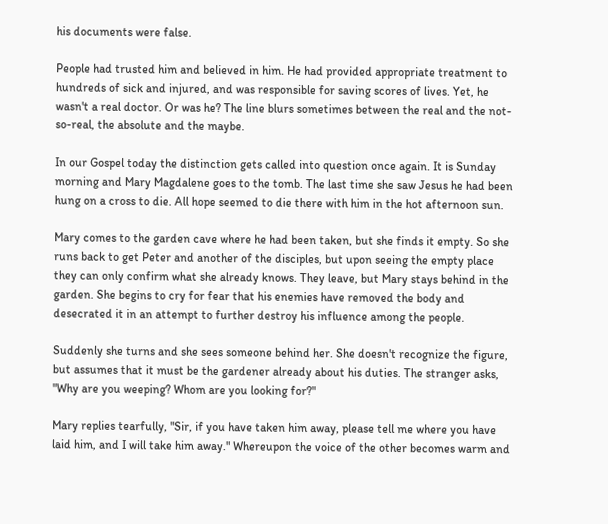his documents were false.

People had trusted him and believed in him. He had provided appropriate treatment to hundreds of sick and injured, and was responsible for saving scores of lives. Yet, he wasn't a real doctor. Or was he? The line blurs sometimes between the real and the not-so-real, the absolute and the maybe.

In our Gospel today the distinction gets called into question once again. It is Sunday morning and Mary Magdalene goes to the tomb. The last time she saw Jesus he had been hung on a cross to die. All hope seemed to die there with him in the hot afternoon sun.

Mary comes to the garden cave where he had been taken, but she finds it empty. So she runs back to get Peter and another of the disciples, but upon seeing the empty place they can only confirm what she already knows. They leave, but Mary stays behind in the garden. She begins to cry for fear that his enemies have removed the body and desecrated it in an attempt to further destroy his influence among the people.

Suddenly she turns and she sees someone behind her. She doesn't recognize the figure, but assumes that it must be the gardener already about his duties. The stranger asks, "Why are you weeping? Whom are you looking for?"

Mary replies tearfully, "Sir, if you have taken him away, please tell me where you have laid him, and I will take him away." Whereupon the voice of the other becomes warm and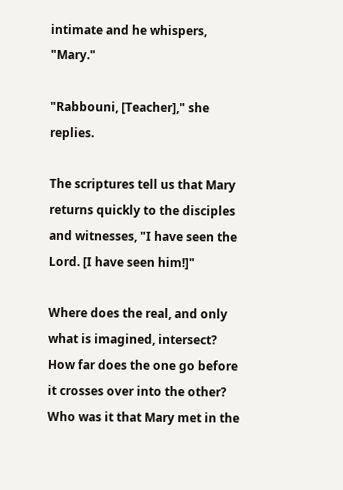intimate and he whispers, "Mary."

"Rabbouni, [Teacher]," she replies.

The scriptures tell us that Mary returns quickly to the disciples and witnesses, "I have seen the Lord. [I have seen him!]"

Where does the real, and only what is imagined, intersect? How far does the one go before it crosses over into the other? Who was it that Mary met in the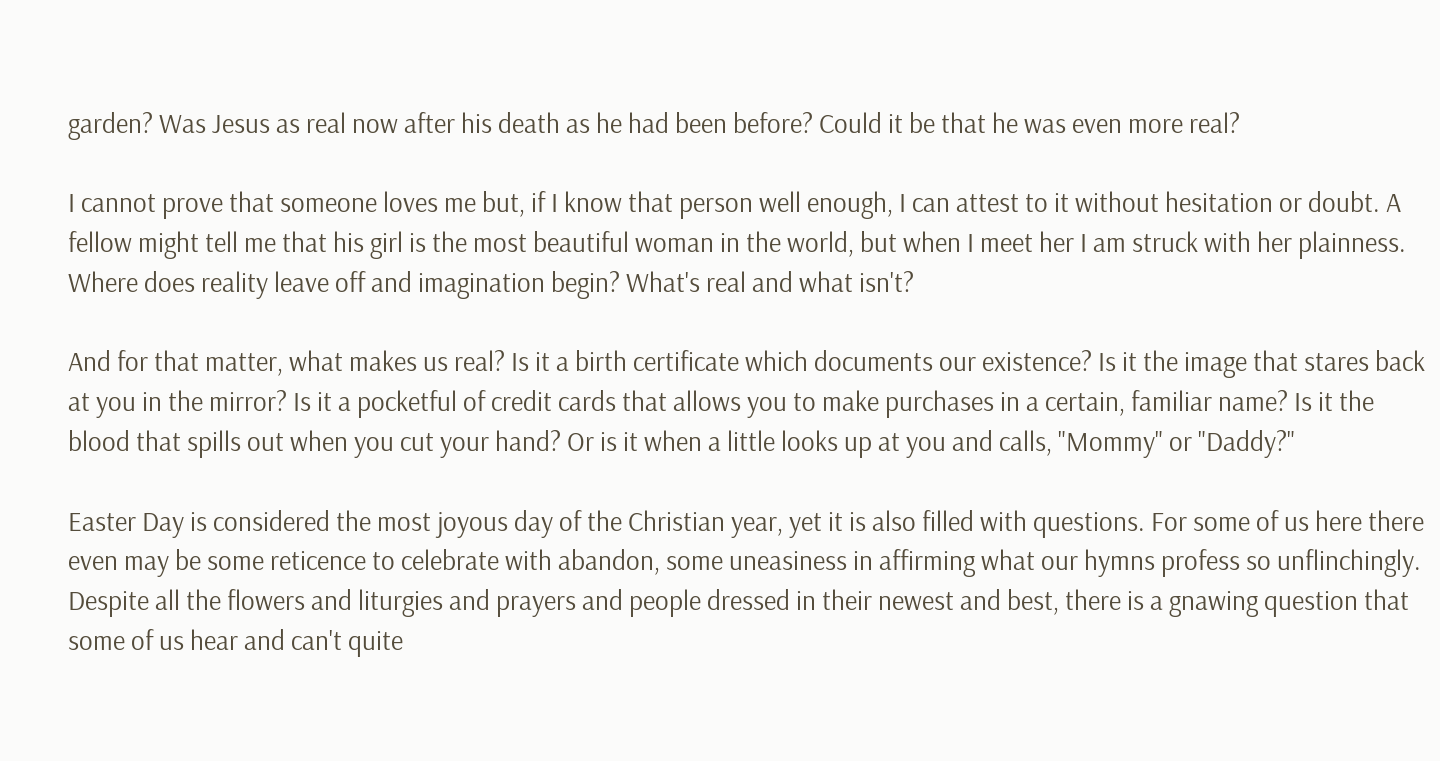garden? Was Jesus as real now after his death as he had been before? Could it be that he was even more real?

I cannot prove that someone loves me but, if I know that person well enough, I can attest to it without hesitation or doubt. A fellow might tell me that his girl is the most beautiful woman in the world, but when I meet her I am struck with her plainness. Where does reality leave off and imagination begin? What's real and what isn't?

And for that matter, what makes us real? Is it a birth certificate which documents our existence? Is it the image that stares back at you in the mirror? Is it a pocketful of credit cards that allows you to make purchases in a certain, familiar name? Is it the blood that spills out when you cut your hand? Or is it when a little looks up at you and calls, "Mommy" or "Daddy?"

Easter Day is considered the most joyous day of the Christian year, yet it is also filled with questions. For some of us here there even may be some reticence to celebrate with abandon, some uneasiness in affirming what our hymns profess so unflinchingly. Despite all the flowers and liturgies and prayers and people dressed in their newest and best, there is a gnawing question that some of us hear and can't quite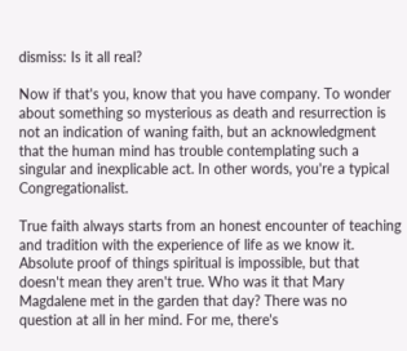dismiss: Is it all real?

Now if that's you, know that you have company. To wonder about something so mysterious as death and resurrection is not an indication of waning faith, but an acknowledgment that the human mind has trouble contemplating such a singular and inexplicable act. In other words, you're a typical Congregationalist.

True faith always starts from an honest encounter of teaching and tradition with the experience of life as we know it. Absolute proof of things spiritual is impossible, but that doesn't mean they aren't true. Who was it that Mary Magdalene met in the garden that day? There was no question at all in her mind. For me, there's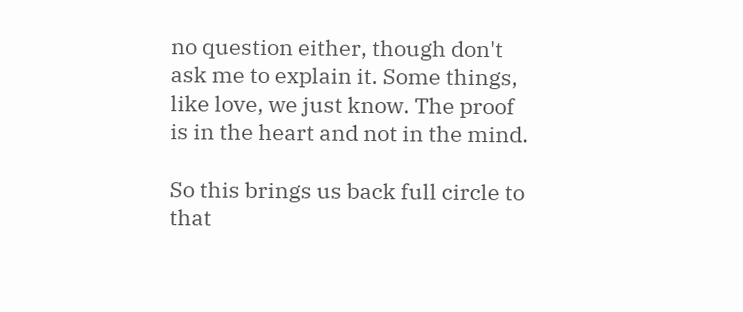no question either, though don't ask me to explain it. Some things, like love, we just know. The proof is in the heart and not in the mind.

So this brings us back full circle to that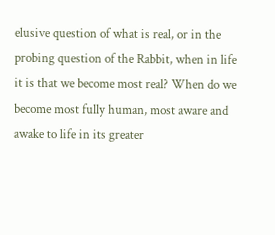elusive question of what is real, or in the probing question of the Rabbit, when in life it is that we become most real? When do we become most fully human, most aware and awake to life in its greater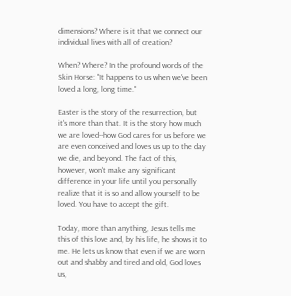dimensions? Where is it that we connect our individual lives with all of creation?

When? Where? In the profound words of the Skin Horse: "It happens to us when we've been loved a long, long time."

Easter is the story of the resurrection, but it's more than that. It is the story how much we are loved--how God cares for us before we are even conceived and loves us up to the day we die, and beyond. The fact of this, however, won't make any significant difference in your life until you personally realize that it is so and allow yourself to be loved. You have to accept the gift.

Today, more than anything, Jesus tells me this of this love and, by his life, he shows it to me. He lets us know that even if we are worn out and shabby and tired and old, God loves us,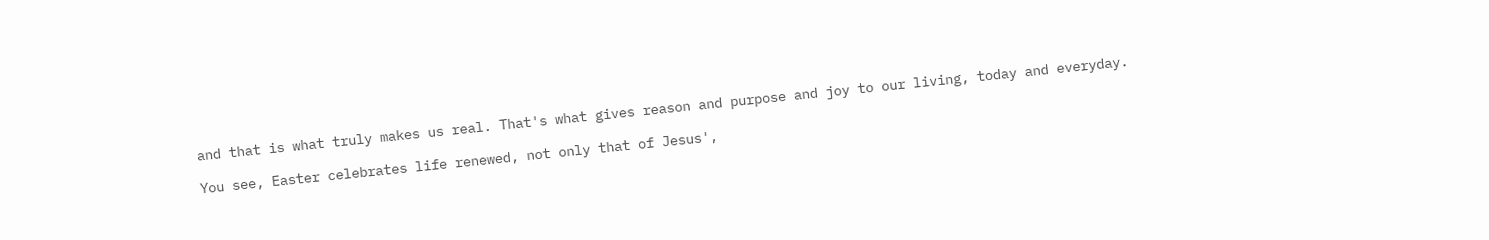and that is what truly makes us real. That's what gives reason and purpose and joy to our living, today and everyday.

You see, Easter celebrates life renewed, not only that of Jesus',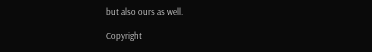but also ours as well.

Copyright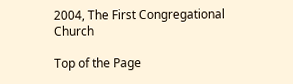2004, The First Congregational Church

Top of the Page